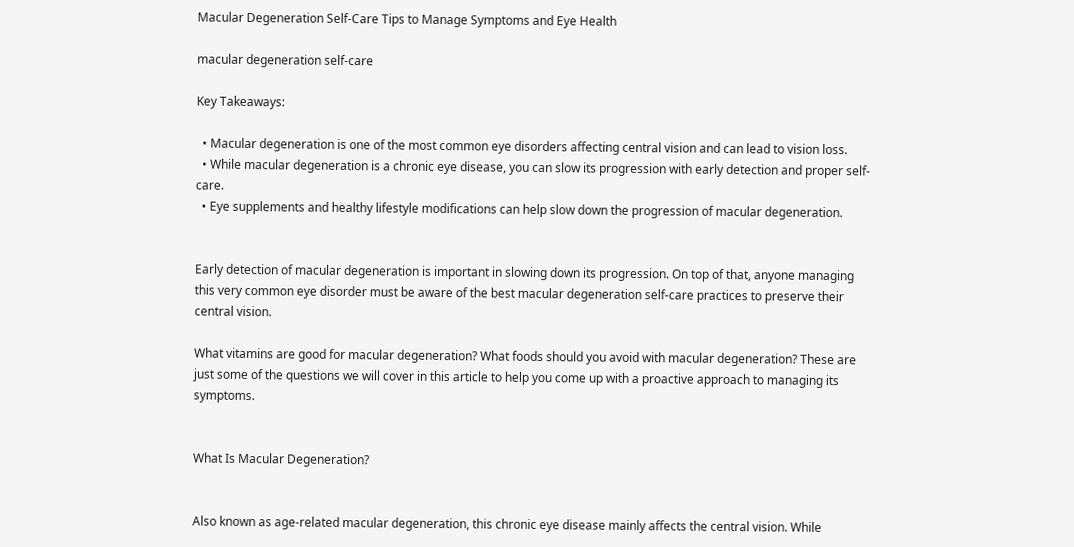Macular Degeneration Self-Care Tips to Manage Symptoms and Eye Health

macular degeneration self-care

Key Takeaways:

  • Macular degeneration is one of the most common eye disorders affecting central vision and can lead to vision loss.
  • While macular degeneration is a chronic eye disease, you can slow its progression with early detection and proper self-care.
  • Eye supplements and healthy lifestyle modifications can help slow down the progression of macular degeneration.


Early detection of macular degeneration is important in slowing down its progression. On top of that, anyone managing this very common eye disorder must be aware of the best macular degeneration self-care practices to preserve their central vision.

What vitamins are good for macular degeneration? What foods should you avoid with macular degeneration? These are just some of the questions we will cover in this article to help you come up with a proactive approach to managing its symptoms.


What Is Macular Degeneration?


Also known as age-related macular degeneration, this chronic eye disease mainly affects the central vision. While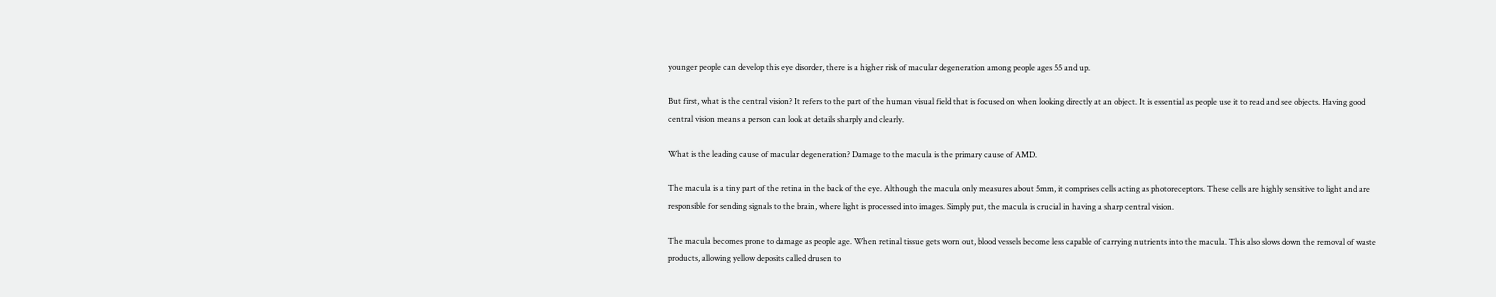younger people can develop this eye disorder, there is a higher risk of macular degeneration among people ages 55 and up.

But first, what is the central vision? It refers to the part of the human visual field that is focused on when looking directly at an object. It is essential as people use it to read and see objects. Having good central vision means a person can look at details sharply and clearly.

What is the leading cause of macular degeneration? Damage to the macula is the primary cause of AMD.

The macula is a tiny part of the retina in the back of the eye. Although the macula only measures about 5mm, it comprises cells acting as photoreceptors. These cells are highly sensitive to light and are responsible for sending signals to the brain, where light is processed into images. Simply put, the macula is crucial in having a sharp central vision.

The macula becomes prone to damage as people age. When retinal tissue gets worn out, blood vessels become less capable of carrying nutrients into the macula. This also slows down the removal of waste products, allowing yellow deposits called drusen to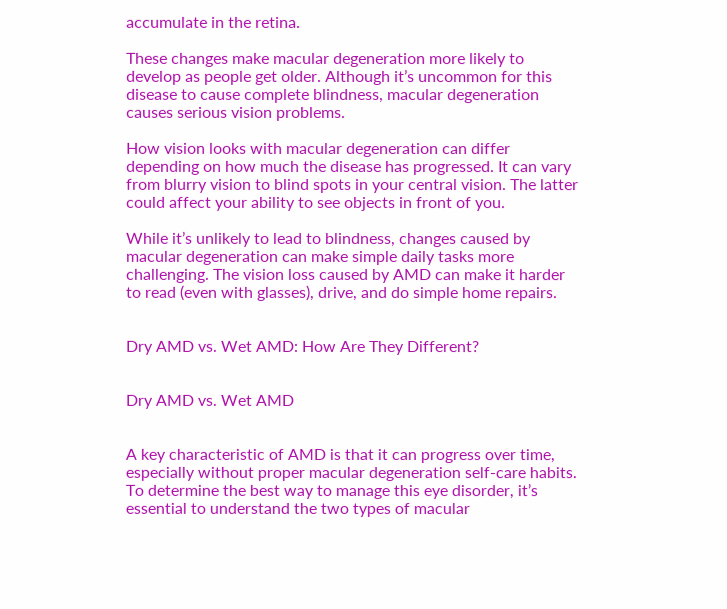accumulate in the retina.

These changes make macular degeneration more likely to develop as people get older. Although it’s uncommon for this disease to cause complete blindness, macular degeneration causes serious vision problems.

How vision looks with macular degeneration can differ depending on how much the disease has progressed. It can vary from blurry vision to blind spots in your central vision. The latter could affect your ability to see objects in front of you.

While it’s unlikely to lead to blindness, changes caused by macular degeneration can make simple daily tasks more challenging. The vision loss caused by AMD can make it harder to read (even with glasses), drive, and do simple home repairs.


Dry AMD vs. Wet AMD: How Are They Different?


Dry AMD vs. Wet AMD


A key characteristic of AMD is that it can progress over time, especially without proper macular degeneration self-care habits. To determine the best way to manage this eye disorder, it’s essential to understand the two types of macular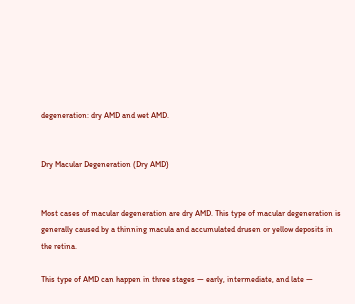degeneration: dry AMD and wet AMD.


Dry Macular Degeneration (Dry AMD)


Most cases of macular degeneration are dry AMD. This type of macular degeneration is generally caused by a thinning macula and accumulated drusen or yellow deposits in the retina.

This type of AMD can happen in three stages — early, intermediate, and late —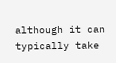although it can typically take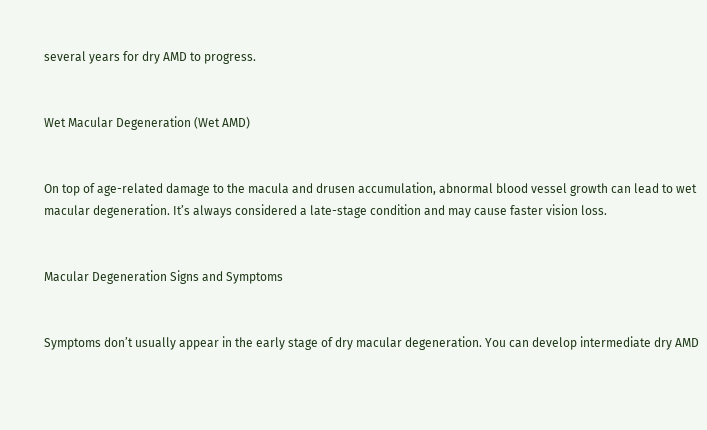several years for dry AMD to progress.


Wet Macular Degeneration (Wet AMD)


On top of age-related damage to the macula and drusen accumulation, abnormal blood vessel growth can lead to wet macular degeneration. It’s always considered a late-stage condition and may cause faster vision loss.


Macular Degeneration Signs and Symptoms


Symptoms don’t usually appear in the early stage of dry macular degeneration. You can develop intermediate dry AMD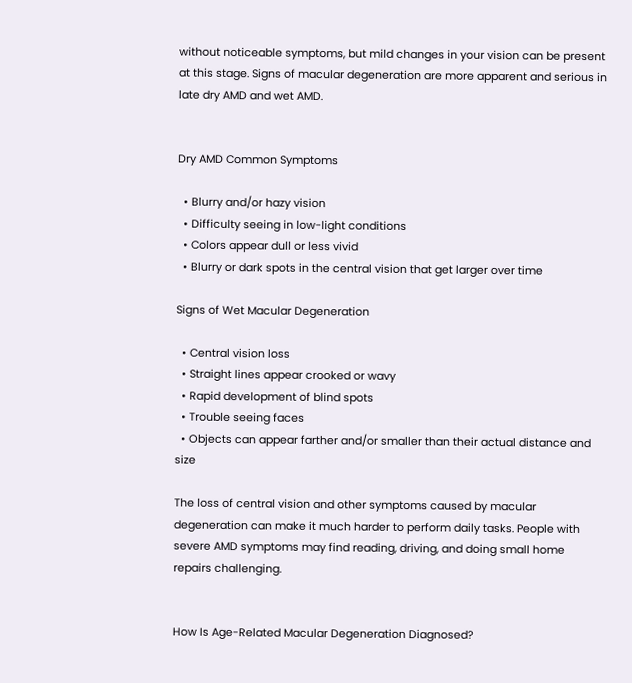without noticeable symptoms, but mild changes in your vision can be present at this stage. Signs of macular degeneration are more apparent and serious in late dry AMD and wet AMD.


Dry AMD Common Symptoms

  • Blurry and/or hazy vision
  • Difficulty seeing in low-light conditions
  • Colors appear dull or less vivid
  • Blurry or dark spots in the central vision that get larger over time

Signs of Wet Macular Degeneration

  • Central vision loss
  • Straight lines appear crooked or wavy
  • Rapid development of blind spots
  • Trouble seeing faces
  • Objects can appear farther and/or smaller than their actual distance and size

The loss of central vision and other symptoms caused by macular degeneration can make it much harder to perform daily tasks. People with severe AMD symptoms may find reading, driving, and doing small home repairs challenging.


How Is Age-Related Macular Degeneration Diagnosed?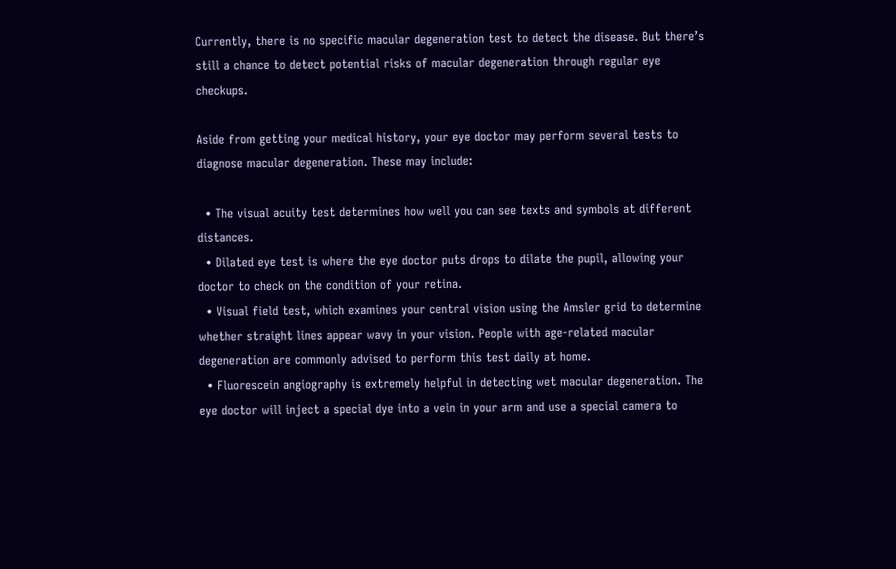Currently, there is no specific macular degeneration test to detect the disease. But there’s still a chance to detect potential risks of macular degeneration through regular eye checkups.

Aside from getting your medical history, your eye doctor may perform several tests to diagnose macular degeneration. These may include:

  • The visual acuity test determines how well you can see texts and symbols at different distances.
  • Dilated eye test is where the eye doctor puts drops to dilate the pupil, allowing your doctor to check on the condition of your retina.
  • Visual field test, which examines your central vision using the Amsler grid to determine whether straight lines appear wavy in your vision. People with age-related macular degeneration are commonly advised to perform this test daily at home.
  • Fluorescein angiography is extremely helpful in detecting wet macular degeneration. The eye doctor will inject a special dye into a vein in your arm and use a special camera to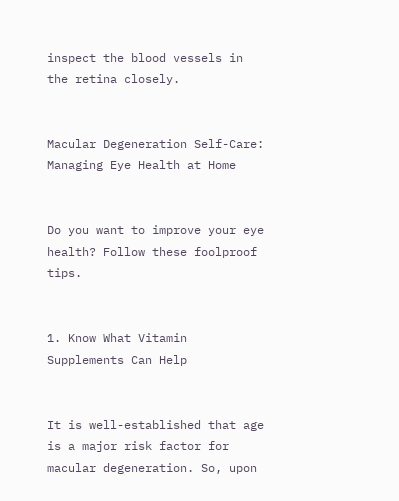inspect the blood vessels in the retina closely.


Macular Degeneration Self-Care: Managing Eye Health at Home


Do you want to improve your eye health? Follow these foolproof tips.


1. Know What Vitamin Supplements Can Help


It is well-established that age is a major risk factor for macular degeneration. So, upon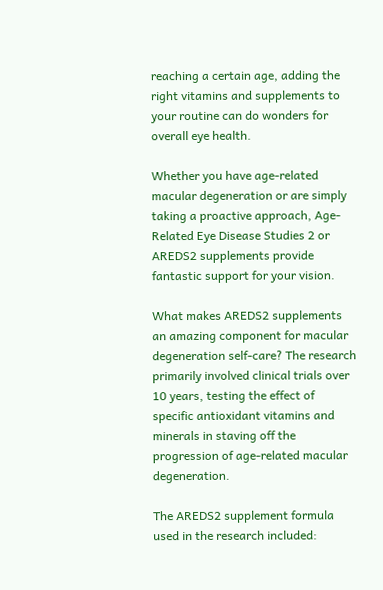reaching a certain age, adding the right vitamins and supplements to your routine can do wonders for overall eye health.

Whether you have age-related macular degeneration or are simply taking a proactive approach, Age-Related Eye Disease Studies 2 or AREDS2 supplements provide fantastic support for your vision.

What makes AREDS2 supplements an amazing component for macular degeneration self-care? The research primarily involved clinical trials over 10 years, testing the effect of specific antioxidant vitamins and minerals in staving off the progression of age-related macular degeneration.

The AREDS2 supplement formula used in the research included: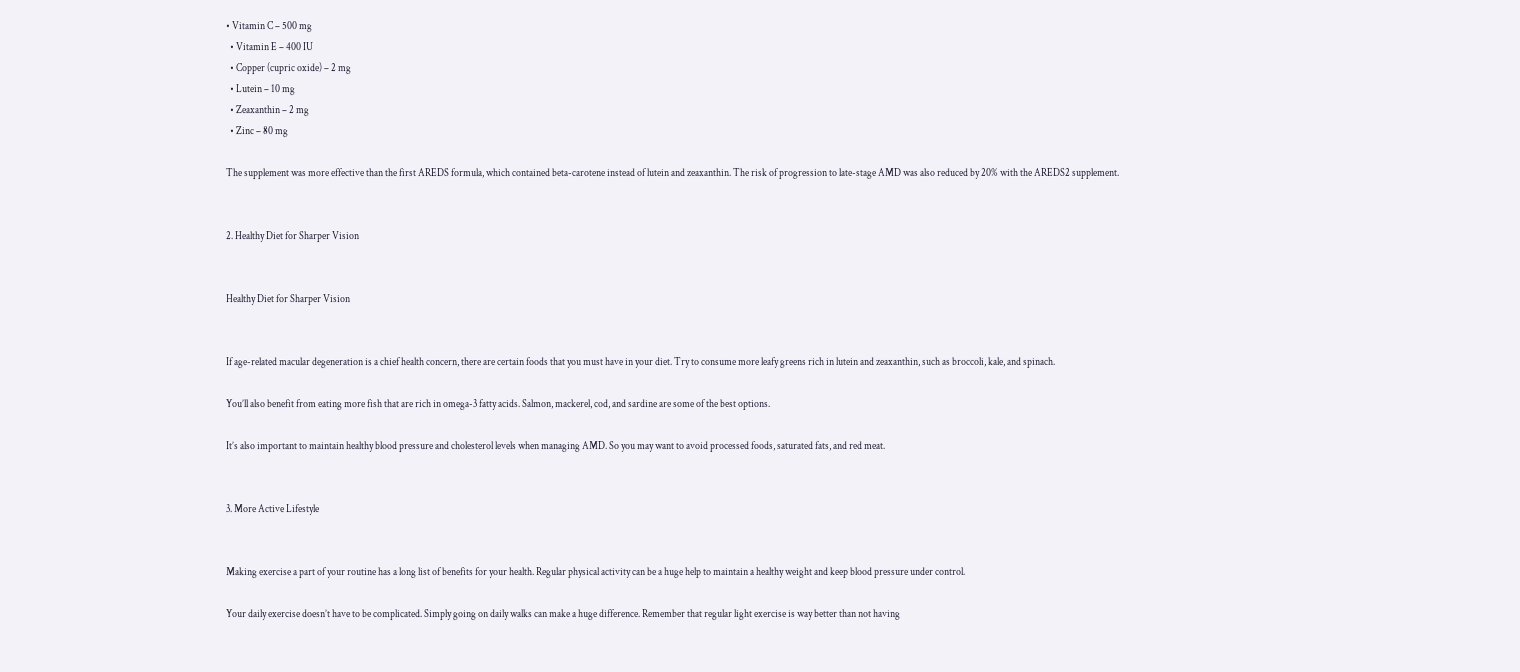• Vitamin C – 500 mg
  • Vitamin E – 400 IU
  • Copper (cupric oxide) – 2 mg
  • Lutein – 10 mg
  • Zeaxanthin – 2 mg
  • Zinc – 80 mg

The supplement was more effective than the first AREDS formula, which contained beta-carotene instead of lutein and zeaxanthin. The risk of progression to late-stage AMD was also reduced by 20% with the AREDS2 supplement.


2. Healthy Diet for Sharper Vision


Healthy Diet for Sharper Vision


If age-related macular degeneration is a chief health concern, there are certain foods that you must have in your diet. Try to consume more leafy greens rich in lutein and zeaxanthin, such as broccoli, kale, and spinach.

You’ll also benefit from eating more fish that are rich in omega-3 fatty acids. Salmon, mackerel, cod, and sardine are some of the best options.

It’s also important to maintain healthy blood pressure and cholesterol levels when managing AMD. So you may want to avoid processed foods, saturated fats, and red meat.


3. More Active Lifestyle


Making exercise a part of your routine has a long list of benefits for your health. Regular physical activity can be a huge help to maintain a healthy weight and keep blood pressure under control.

Your daily exercise doesn’t have to be complicated. Simply going on daily walks can make a huge difference. Remember that regular light exercise is way better than not having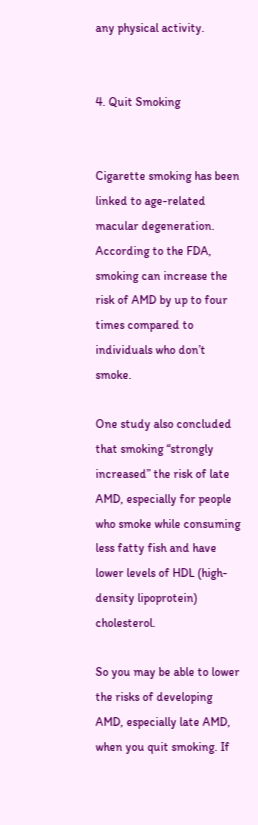any physical activity.


4. Quit Smoking


Cigarette smoking has been linked to age-related macular degeneration. According to the FDA, smoking can increase the risk of AMD by up to four times compared to individuals who don’t smoke.

One study also concluded that smoking “strongly increased” the risk of late AMD, especially for people who smoke while consuming less fatty fish and have lower levels of HDL (high-density lipoprotein) cholesterol.

So you may be able to lower the risks of developing AMD, especially late AMD, when you quit smoking. If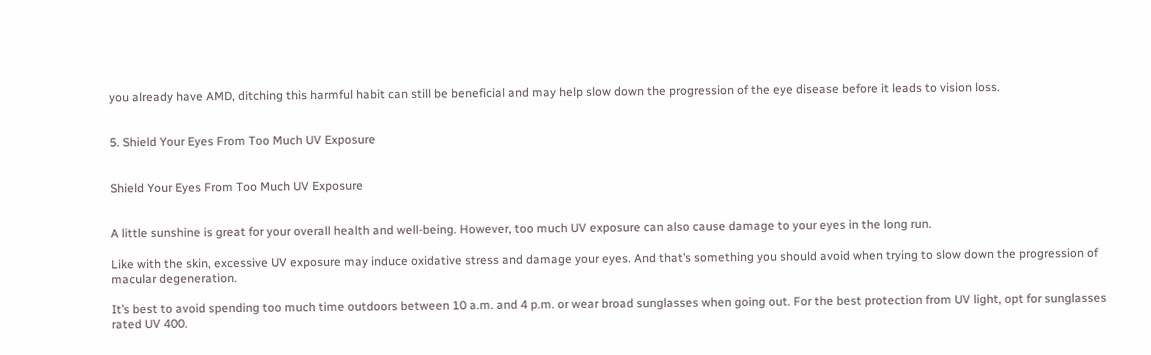you already have AMD, ditching this harmful habit can still be beneficial and may help slow down the progression of the eye disease before it leads to vision loss.


5. Shield Your Eyes From Too Much UV Exposure


Shield Your Eyes From Too Much UV Exposure


A little sunshine is great for your overall health and well-being. However, too much UV exposure can also cause damage to your eyes in the long run.

Like with the skin, excessive UV exposure may induce oxidative stress and damage your eyes. And that’s something you should avoid when trying to slow down the progression of macular degeneration.

It’s best to avoid spending too much time outdoors between 10 a.m. and 4 p.m. or wear broad sunglasses when going out. For the best protection from UV light, opt for sunglasses rated UV 400.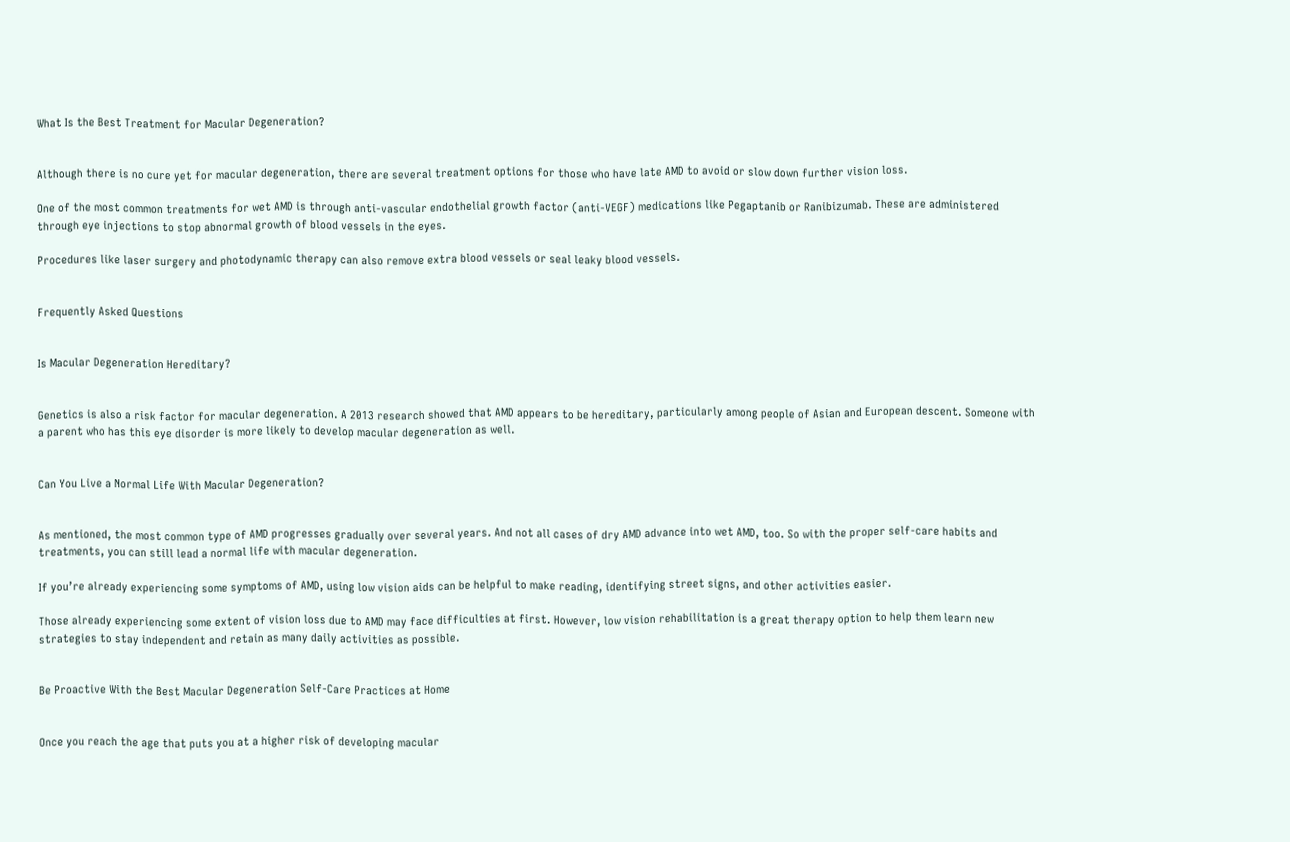What Is the Best Treatment for Macular Degeneration?


Although there is no cure yet for macular degeneration, there are several treatment options for those who have late AMD to avoid or slow down further vision loss.

One of the most common treatments for wet AMD is through anti-vascular endothelial growth factor (anti-VEGF) medications like Pegaptanib or Ranibizumab. These are administered through eye injections to stop abnormal growth of blood vessels in the eyes.

Procedures like laser surgery and photodynamic therapy can also remove extra blood vessels or seal leaky blood vessels.


Frequently Asked Questions


Is Macular Degeneration Hereditary?


Genetics is also a risk factor for macular degeneration. A 2013 research showed that AMD appears to be hereditary, particularly among people of Asian and European descent. Someone with a parent who has this eye disorder is more likely to develop macular degeneration as well.


Can You Live a Normal Life With Macular Degeneration?


As mentioned, the most common type of AMD progresses gradually over several years. And not all cases of dry AMD advance into wet AMD, too. So with the proper self-care habits and treatments, you can still lead a normal life with macular degeneration.

If you’re already experiencing some symptoms of AMD, using low vision aids can be helpful to make reading, identifying street signs, and other activities easier.

Those already experiencing some extent of vision loss due to AMD may face difficulties at first. However, low vision rehabilitation is a great therapy option to help them learn new strategies to stay independent and retain as many daily activities as possible.


Be Proactive With the Best Macular Degeneration Self-Care Practices at Home


Once you reach the age that puts you at a higher risk of developing macular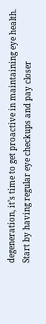degeneration, it’s time to get proactive in maintaining eye health. Start by having regular eye checkups and pay closer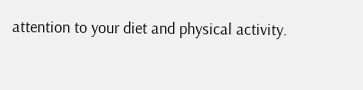attention to your diet and physical activity.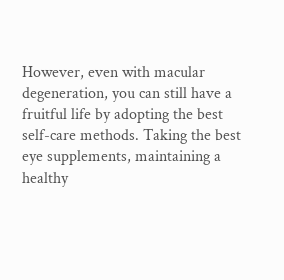However, even with macular degeneration, you can still have a fruitful life by adopting the best self-care methods. Taking the best eye supplements, maintaining a healthy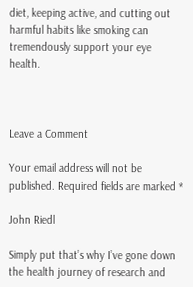diet, keeping active, and cutting out harmful habits like smoking can tremendously support your eye health.



Leave a Comment

Your email address will not be published. Required fields are marked *

John Riedl

Simply put that’s why I’ve gone down the health journey of research and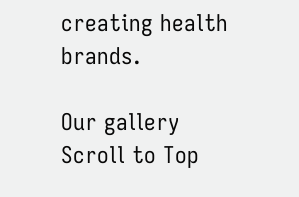creating health brands.

Our gallery
Scroll to Top